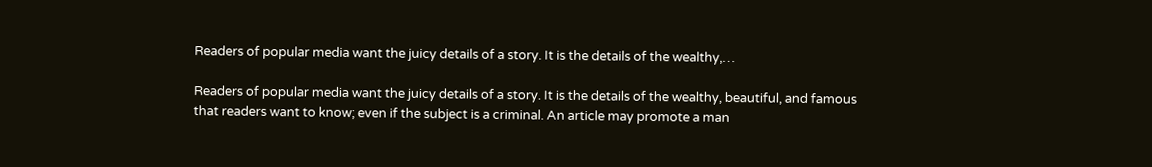Readers of popular media want the juicy details of a story. It is the details of the wealthy,…

Readers of popular media want the juicy details of a story. It is the details of the wealthy, beautiful, and famous that readers want to know; even if the subject is a criminal. An article may promote a man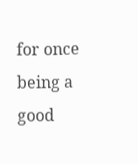for once being a good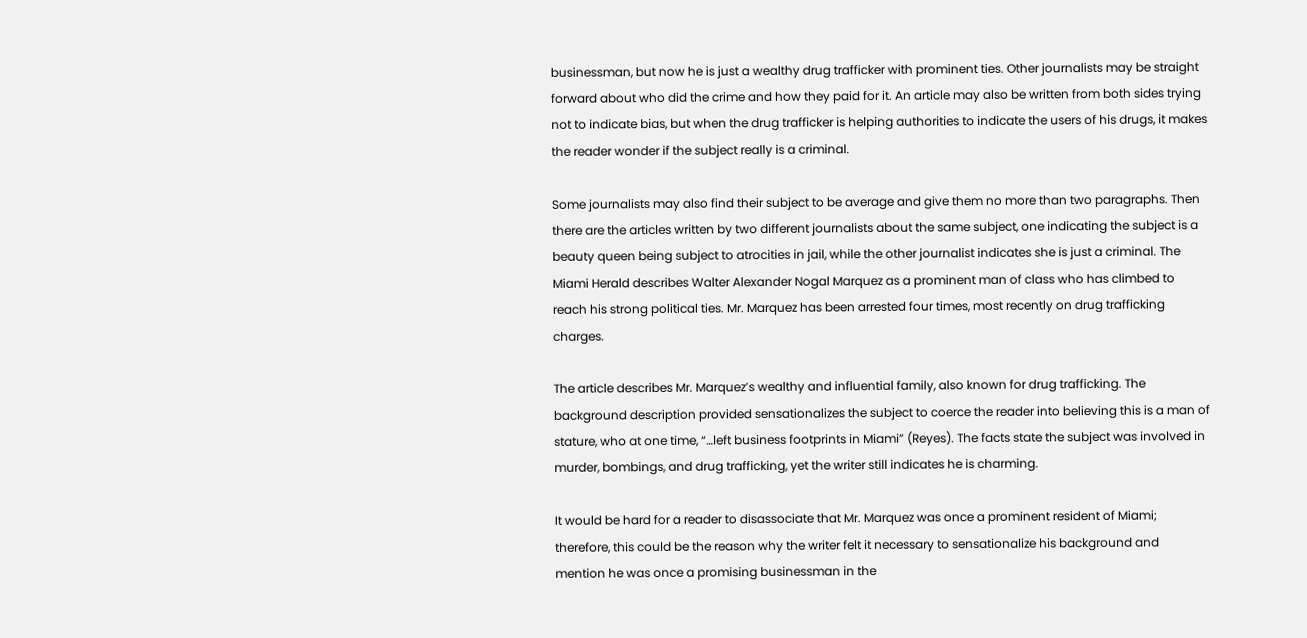businessman, but now he is just a wealthy drug trafficker with prominent ties. Other journalists may be straight forward about who did the crime and how they paid for it. An article may also be written from both sides trying not to indicate bias, but when the drug trafficker is helping authorities to indicate the users of his drugs, it makes the reader wonder if the subject really is a criminal.

Some journalists may also find their subject to be average and give them no more than two paragraphs. Then there are the articles written by two different journalists about the same subject, one indicating the subject is a beauty queen being subject to atrocities in jail, while the other journalist indicates she is just a criminal. The Miami Herald describes Walter Alexander Nogal Marquez as a prominent man of class who has climbed to reach his strong political ties. Mr. Marquez has been arrested four times, most recently on drug trafficking charges.

The article describes Mr. Marquez’s wealthy and influential family, also known for drug trafficking. The background description provided sensationalizes the subject to coerce the reader into believing this is a man of stature, who at one time, “…left business footprints in Miami” (Reyes). The facts state the subject was involved in murder, bombings, and drug trafficking, yet the writer still indicates he is charming.

It would be hard for a reader to disassociate that Mr. Marquez was once a prominent resident of Miami; therefore, this could be the reason why the writer felt it necessary to sensationalize his background and mention he was once a promising businessman in the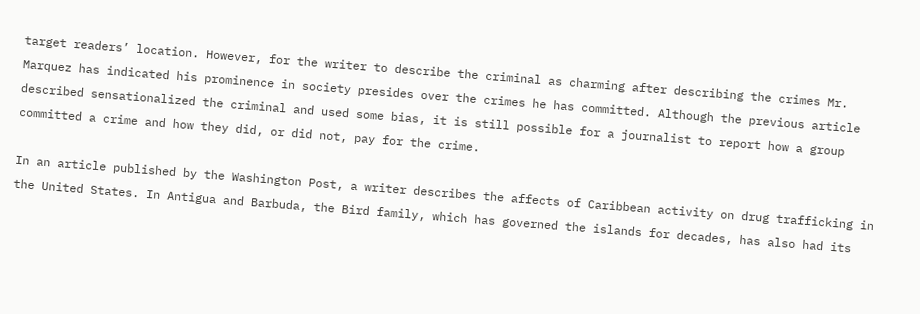target readers’ location. However, for the writer to describe the criminal as charming after describing the crimes Mr. Marquez has indicated his prominence in society presides over the crimes he has committed. Although the previous article described sensationalized the criminal and used some bias, it is still possible for a journalist to report how a group committed a crime and how they did, or did not, pay for the crime.

In an article published by the Washington Post, a writer describes the affects of Caribbean activity on drug trafficking in the United States. In Antigua and Barbuda, the Bird family, which has governed the islands for decades, has also had its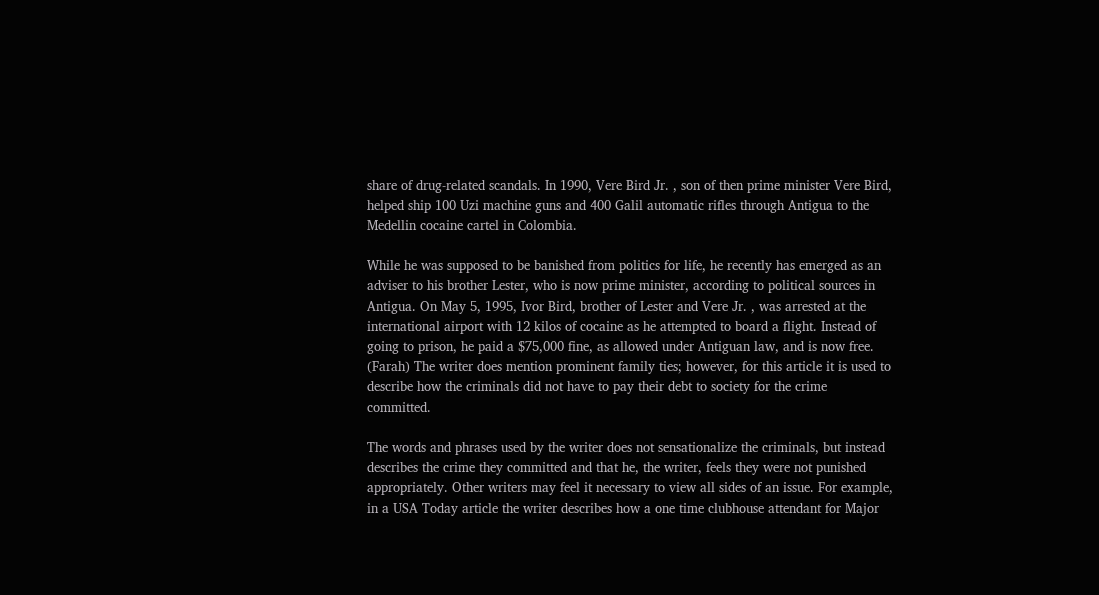share of drug-related scandals. In 1990, Vere Bird Jr. , son of then prime minister Vere Bird, helped ship 100 Uzi machine guns and 400 Galil automatic rifles through Antigua to the Medellin cocaine cartel in Colombia.

While he was supposed to be banished from politics for life, he recently has emerged as an adviser to his brother Lester, who is now prime minister, according to political sources in Antigua. On May 5, 1995, Ivor Bird, brother of Lester and Vere Jr. , was arrested at the international airport with 12 kilos of cocaine as he attempted to board a flight. Instead of going to prison, he paid a $75,000 fine, as allowed under Antiguan law, and is now free. (Farah) The writer does mention prominent family ties; however, for this article it is used to describe how the criminals did not have to pay their debt to society for the crime committed.

The words and phrases used by the writer does not sensationalize the criminals, but instead describes the crime they committed and that he, the writer, feels they were not punished appropriately. Other writers may feel it necessary to view all sides of an issue. For example, in a USA Today article the writer describes how a one time clubhouse attendant for Major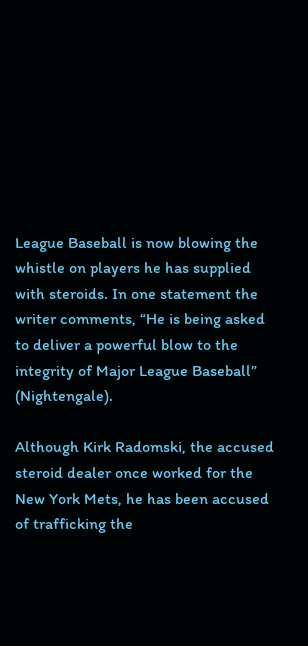League Baseball is now blowing the whistle on players he has supplied with steroids. In one statement the writer comments, “He is being asked to deliver a powerful blow to the integrity of Major League Baseball” (Nightengale).

Although Kirk Radomski, the accused steroid dealer once worked for the New York Mets, he has been accused of trafficking the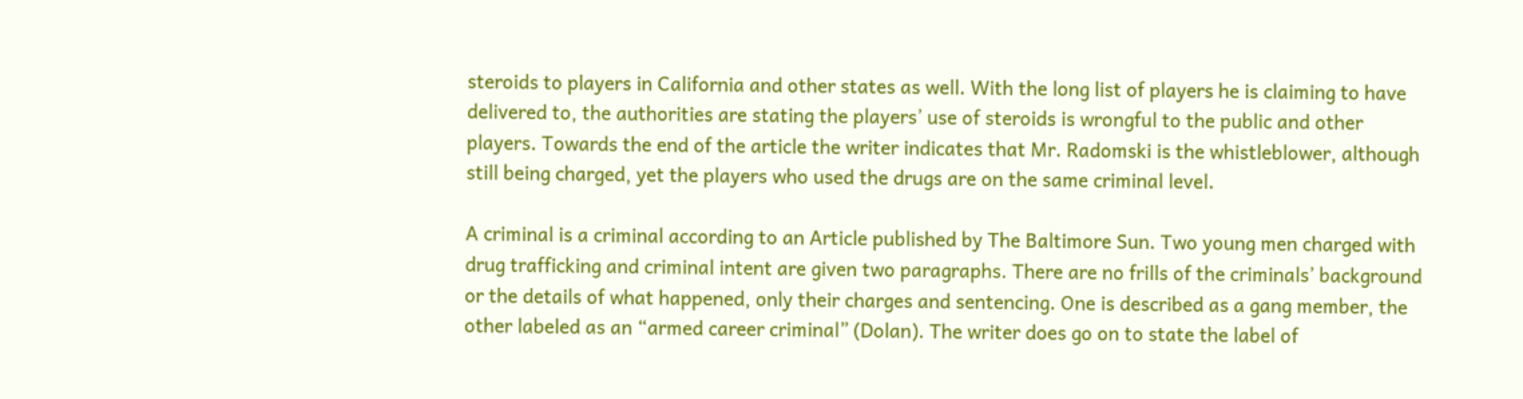steroids to players in California and other states as well. With the long list of players he is claiming to have delivered to, the authorities are stating the players’ use of steroids is wrongful to the public and other players. Towards the end of the article the writer indicates that Mr. Radomski is the whistleblower, although still being charged, yet the players who used the drugs are on the same criminal level.

A criminal is a criminal according to an Article published by The Baltimore Sun. Two young men charged with drug trafficking and criminal intent are given two paragraphs. There are no frills of the criminals’ background or the details of what happened, only their charges and sentencing. One is described as a gang member, the other labeled as an “armed career criminal” (Dolan). The writer does go on to state the label of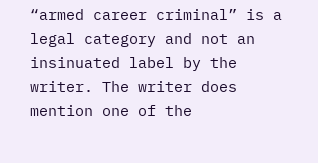“armed career criminal” is a legal category and not an insinuated label by the writer. The writer does mention one of the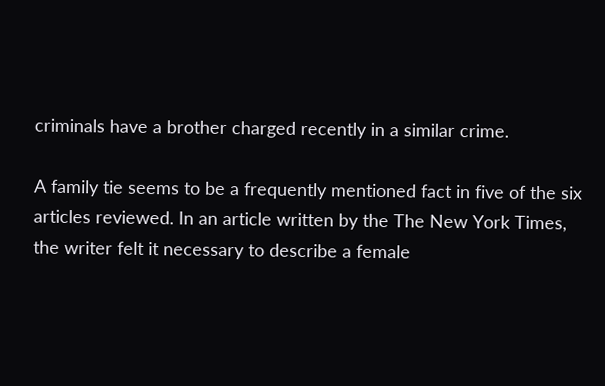criminals have a brother charged recently in a similar crime.

A family tie seems to be a frequently mentioned fact in five of the six articles reviewed. In an article written by the The New York Times, the writer felt it necessary to describe a female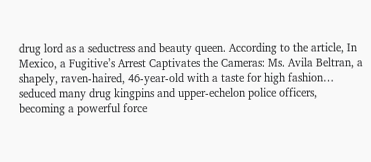drug lord as a seductress and beauty queen. According to the article, In Mexico, a Fugitive’s Arrest Captivates the Cameras: Ms. Avila Beltran, a shapely, raven-haired, 46-year-old with a taste for high fashion… seduced many drug kingpins and upper-echelon police officers, becoming a powerful force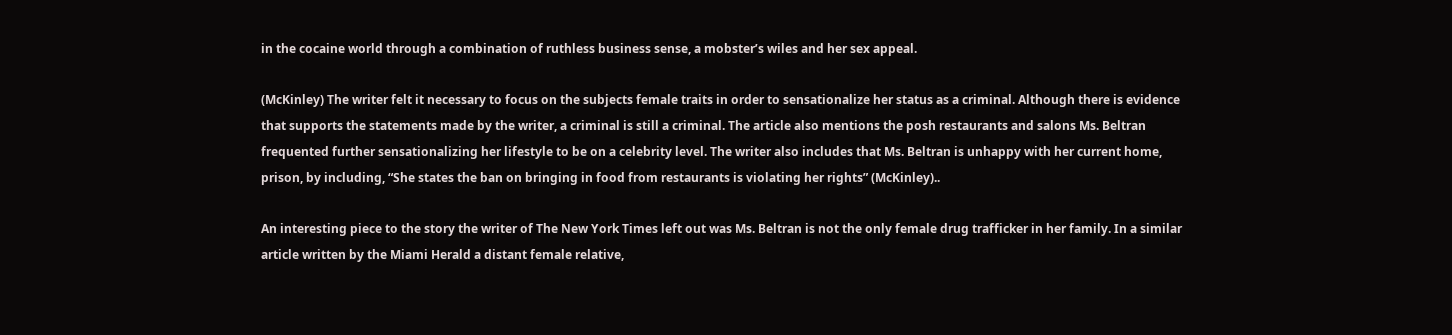in the cocaine world through a combination of ruthless business sense, a mobster’s wiles and her sex appeal.

(McKinley) The writer felt it necessary to focus on the subjects female traits in order to sensationalize her status as a criminal. Although there is evidence that supports the statements made by the writer, a criminal is still a criminal. The article also mentions the posh restaurants and salons Ms. Beltran frequented further sensationalizing her lifestyle to be on a celebrity level. The writer also includes that Ms. Beltran is unhappy with her current home, prison, by including, “She states the ban on bringing in food from restaurants is violating her rights” (McKinley)..

An interesting piece to the story the writer of The New York Times left out was Ms. Beltran is not the only female drug trafficker in her family. In a similar article written by the Miami Herald a distant female relative,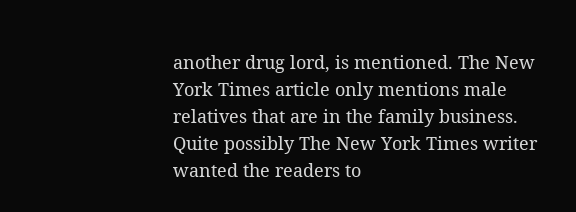another drug lord, is mentioned. The New York Times article only mentions male relatives that are in the family business. Quite possibly The New York Times writer wanted the readers to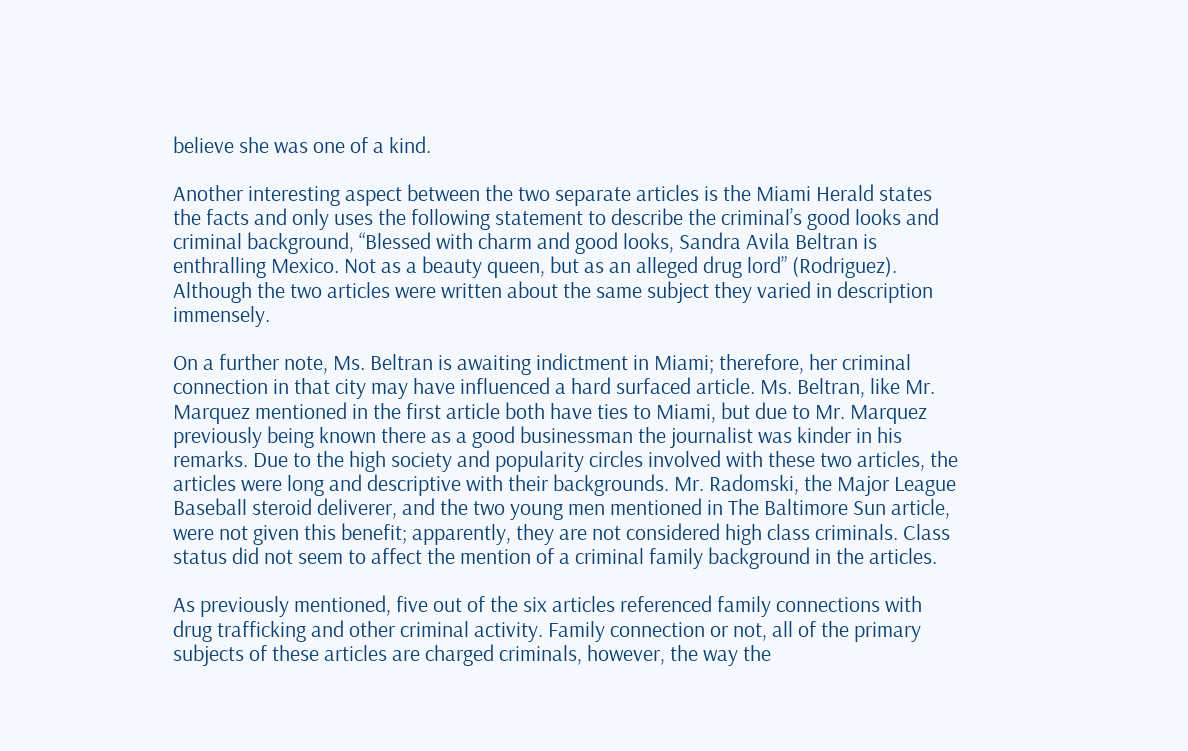believe she was one of a kind.

Another interesting aspect between the two separate articles is the Miami Herald states the facts and only uses the following statement to describe the criminal’s good looks and criminal background, “Blessed with charm and good looks, Sandra Avila Beltran is enthralling Mexico. Not as a beauty queen, but as an alleged drug lord” (Rodriguez). Although the two articles were written about the same subject they varied in description immensely.

On a further note, Ms. Beltran is awaiting indictment in Miami; therefore, her criminal connection in that city may have influenced a hard surfaced article. Ms. Beltran, like Mr. Marquez mentioned in the first article both have ties to Miami, but due to Mr. Marquez previously being known there as a good businessman the journalist was kinder in his remarks. Due to the high society and popularity circles involved with these two articles, the articles were long and descriptive with their backgrounds. Mr. Radomski, the Major League Baseball steroid deliverer, and the two young men mentioned in The Baltimore Sun article, were not given this benefit; apparently, they are not considered high class criminals. Class status did not seem to affect the mention of a criminal family background in the articles.

As previously mentioned, five out of the six articles referenced family connections with drug trafficking and other criminal activity. Family connection or not, all of the primary subjects of these articles are charged criminals, however, the way the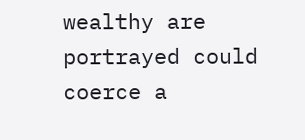wealthy are portrayed could coerce a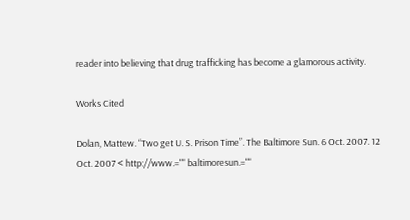reader into believing that drug trafficking has become a glamorous activity.

Works Cited

Dolan, Mattew. “Two get U. S. Prison Time”. The Baltimore Sun. 6 Oct. 2007. 12 Oct. 2007 < http://www.="" baltimoresun.=""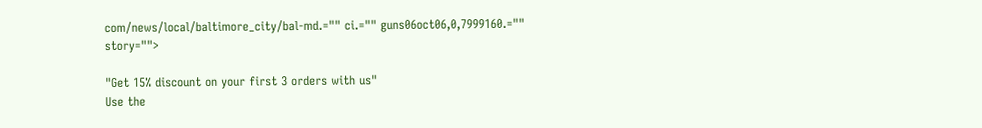com/news/local/baltimore_city/bal-md.="" ci.="" guns06oct06,0,7999160.="" story="">

"Get 15% discount on your first 3 orders with us"
Use the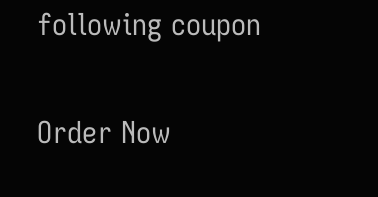following coupon

Order Now